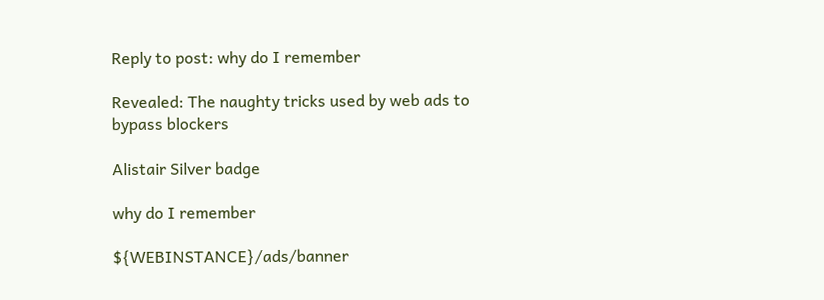Reply to post: why do I remember

Revealed: The naughty tricks used by web ads to bypass blockers

Alistair Silver badge

why do I remember

${WEBINSTANCE}/ads/banner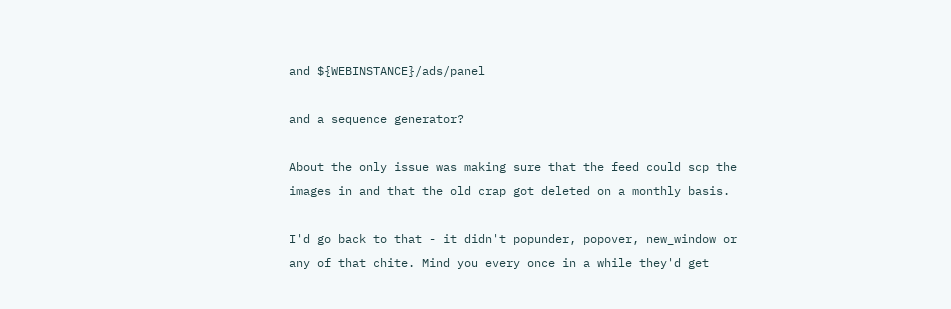and ${WEBINSTANCE}/ads/panel

and a sequence generator?

About the only issue was making sure that the feed could scp the images in and that the old crap got deleted on a monthly basis.

I'd go back to that - it didn't popunder, popover, new_window or any of that chite. Mind you every once in a while they'd get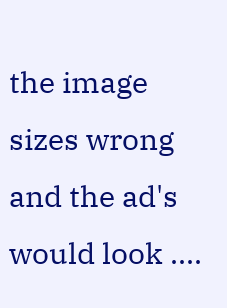the image sizes wrong and the ad's would look ....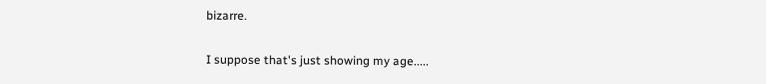bizarre.

I suppose that's just showing my age.....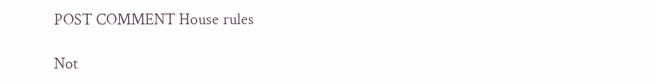POST COMMENT House rules

Not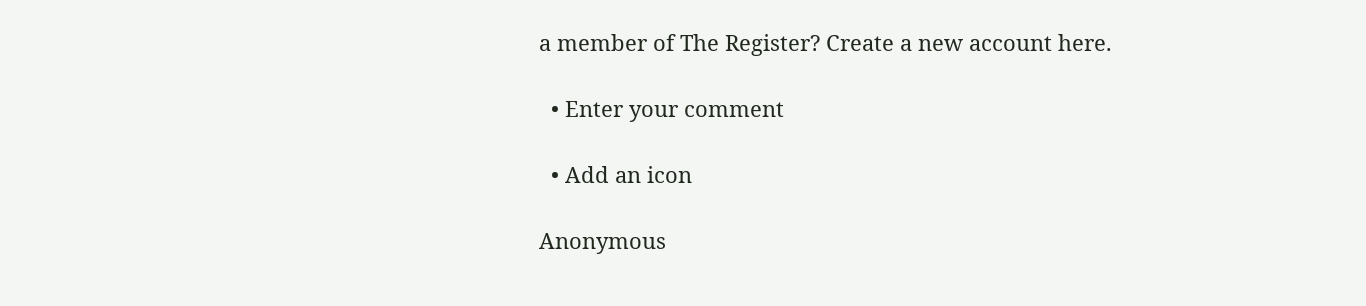a member of The Register? Create a new account here.

  • Enter your comment

  • Add an icon

Anonymous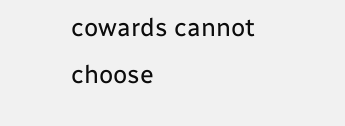cowards cannot choose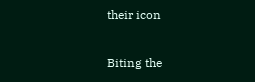their icon

Biting the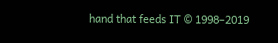hand that feeds IT © 1998–2019